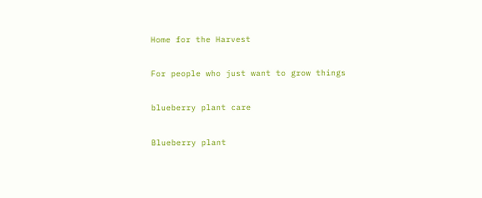Home for the Harvest

For people who just want to grow things

blueberry plant care

Blueberry plant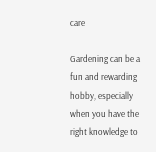care

Gardening can be a fun and rewarding hobby, especially when you have the right knowledge to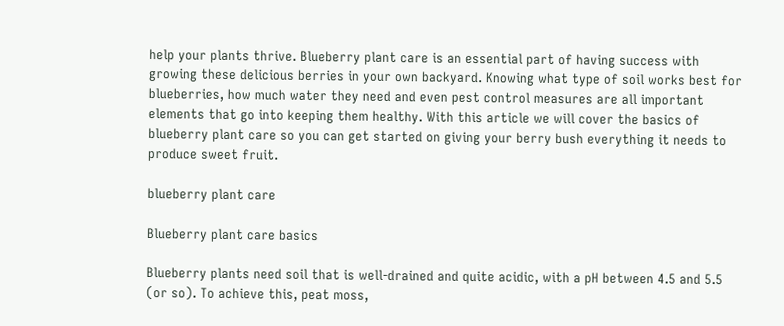help your plants thrive. Blueberry plant care is an essential part of having success with growing these delicious berries in your own backyard. Knowing what type of soil works best for blueberries, how much water they need and even pest control measures are all important elements that go into keeping them healthy. With this article we will cover the basics of blueberry plant care so you can get started on giving your berry bush everything it needs to produce sweet fruit.

blueberry plant care

Blueberry plant care basics

Blueberry plants need soil that is well-drained and quite acidic, with a pH between 4.5 and 5.5 (or so). To achieve this, peat moss,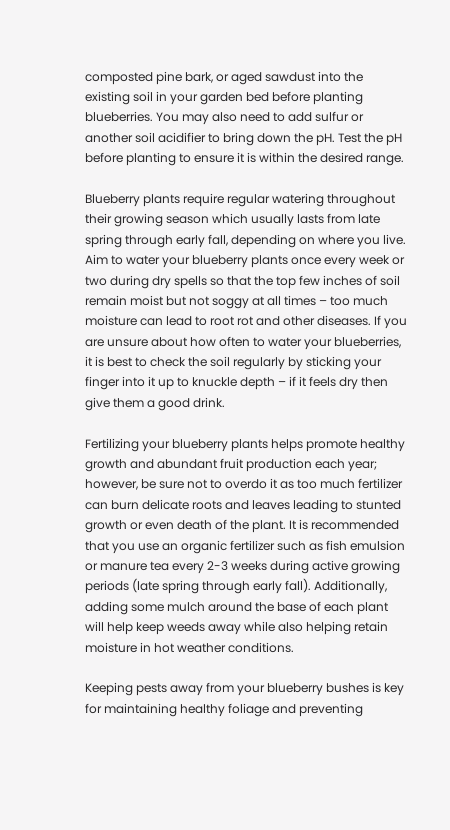composted pine bark, or aged sawdust into the existing soil in your garden bed before planting blueberries. You may also need to add sulfur or another soil acidifier to bring down the pH. Test the pH before planting to ensure it is within the desired range.

Blueberry plants require regular watering throughout their growing season which usually lasts from late spring through early fall, depending on where you live. Aim to water your blueberry plants once every week or two during dry spells so that the top few inches of soil remain moist but not soggy at all times – too much moisture can lead to root rot and other diseases. If you are unsure about how often to water your blueberries, it is best to check the soil regularly by sticking your finger into it up to knuckle depth – if it feels dry then give them a good drink.

Fertilizing your blueberry plants helps promote healthy growth and abundant fruit production each year; however, be sure not to overdo it as too much fertilizer can burn delicate roots and leaves leading to stunted growth or even death of the plant. It is recommended that you use an organic fertilizer such as fish emulsion or manure tea every 2-3 weeks during active growing periods (late spring through early fall). Additionally, adding some mulch around the base of each plant will help keep weeds away while also helping retain moisture in hot weather conditions.

Keeping pests away from your blueberry bushes is key for maintaining healthy foliage and preventing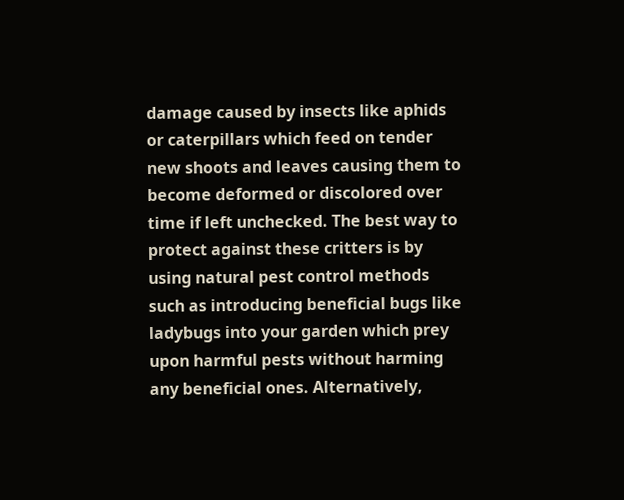damage caused by insects like aphids or caterpillars which feed on tender new shoots and leaves causing them to become deformed or discolored over time if left unchecked. The best way to protect against these critters is by using natural pest control methods such as introducing beneficial bugs like ladybugs into your garden which prey upon harmful pests without harming any beneficial ones. Alternatively,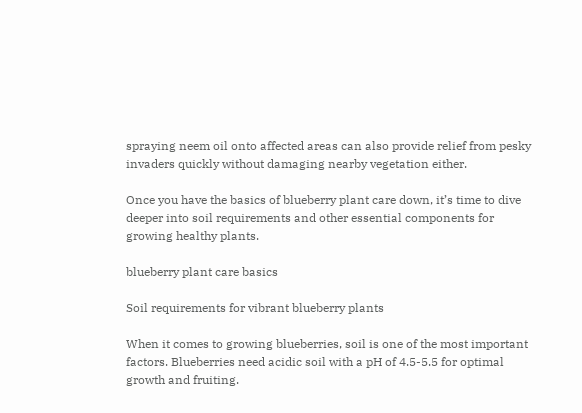spraying neem oil onto affected areas can also provide relief from pesky invaders quickly without damaging nearby vegetation either.

Once you have the basics of blueberry plant care down, it’s time to dive deeper into soil requirements and other essential components for growing healthy plants.

blueberry plant care basics

Soil requirements for vibrant blueberry plants

When it comes to growing blueberries, soil is one of the most important factors. Blueberries need acidic soil with a pH of 4.5-5.5 for optimal growth and fruiting.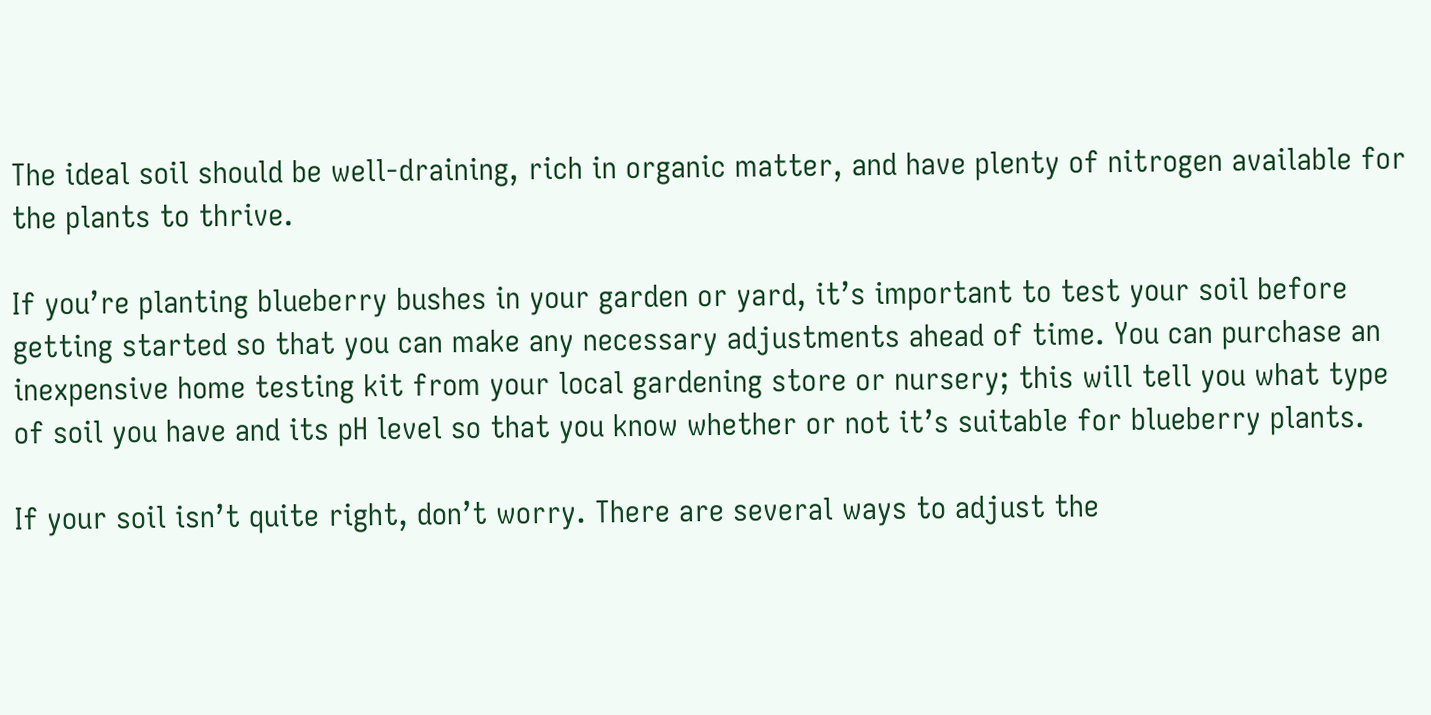The ideal soil should be well-draining, rich in organic matter, and have plenty of nitrogen available for the plants to thrive.

If you’re planting blueberry bushes in your garden or yard, it’s important to test your soil before getting started so that you can make any necessary adjustments ahead of time. You can purchase an inexpensive home testing kit from your local gardening store or nursery; this will tell you what type of soil you have and its pH level so that you know whether or not it’s suitable for blueberry plants.

If your soil isn’t quite right, don’t worry. There are several ways to adjust the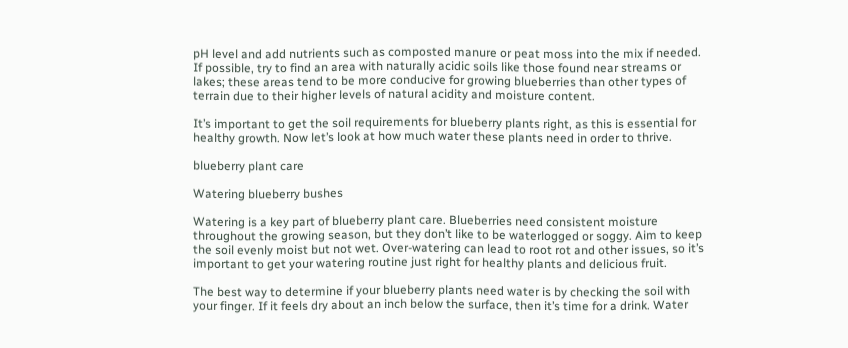pH level and add nutrients such as composted manure or peat moss into the mix if needed. If possible, try to find an area with naturally acidic soils like those found near streams or lakes; these areas tend to be more conducive for growing blueberries than other types of terrain due to their higher levels of natural acidity and moisture content.

It’s important to get the soil requirements for blueberry plants right, as this is essential for healthy growth. Now let’s look at how much water these plants need in order to thrive.

blueberry plant care

Watering blueberry bushes

Watering is a key part of blueberry plant care. Blueberries need consistent moisture throughout the growing season, but they don’t like to be waterlogged or soggy. Aim to keep the soil evenly moist but not wet. Over-watering can lead to root rot and other issues, so it’s important to get your watering routine just right for healthy plants and delicious fruit.

The best way to determine if your blueberry plants need water is by checking the soil with your finger. If it feels dry about an inch below the surface, then it’s time for a drink. Water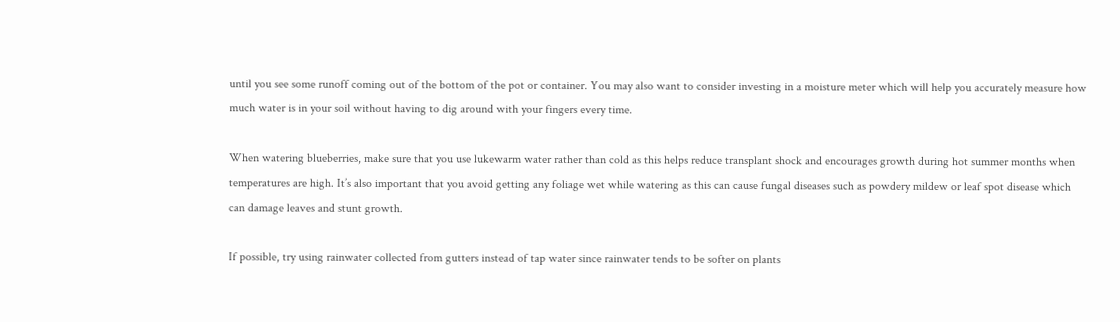until you see some runoff coming out of the bottom of the pot or container. You may also want to consider investing in a moisture meter which will help you accurately measure how much water is in your soil without having to dig around with your fingers every time.

When watering blueberries, make sure that you use lukewarm water rather than cold as this helps reduce transplant shock and encourages growth during hot summer months when temperatures are high. It’s also important that you avoid getting any foliage wet while watering as this can cause fungal diseases such as powdery mildew or leaf spot disease which can damage leaves and stunt growth.

If possible, try using rainwater collected from gutters instead of tap water since rainwater tends to be softer on plants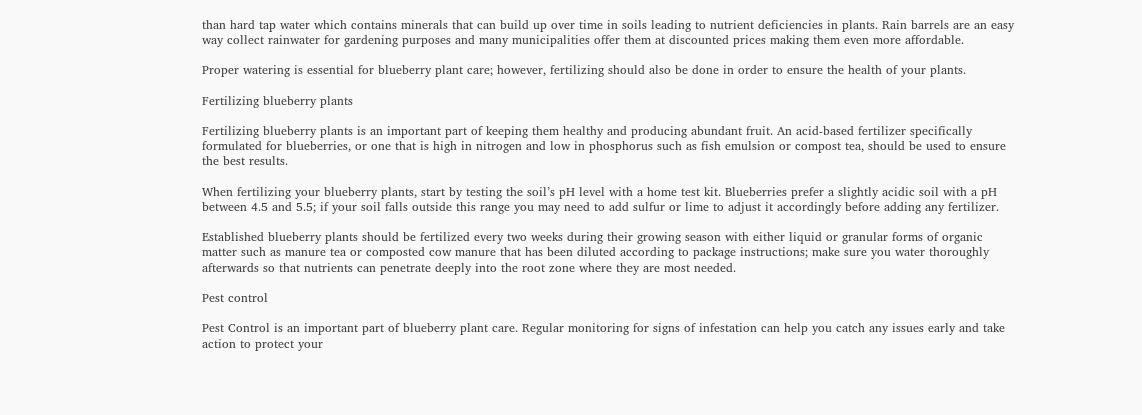than hard tap water which contains minerals that can build up over time in soils leading to nutrient deficiencies in plants. Rain barrels are an easy way collect rainwater for gardening purposes and many municipalities offer them at discounted prices making them even more affordable.

Proper watering is essential for blueberry plant care; however, fertilizing should also be done in order to ensure the health of your plants.

Fertilizing blueberry plants

Fertilizing blueberry plants is an important part of keeping them healthy and producing abundant fruit. An acid-based fertilizer specifically formulated for blueberries, or one that is high in nitrogen and low in phosphorus such as fish emulsion or compost tea, should be used to ensure the best results.

When fertilizing your blueberry plants, start by testing the soil’s pH level with a home test kit. Blueberries prefer a slightly acidic soil with a pH between 4.5 and 5.5; if your soil falls outside this range you may need to add sulfur or lime to adjust it accordingly before adding any fertilizer.

Established blueberry plants should be fertilized every two weeks during their growing season with either liquid or granular forms of organic matter such as manure tea or composted cow manure that has been diluted according to package instructions; make sure you water thoroughly afterwards so that nutrients can penetrate deeply into the root zone where they are most needed.

Pest control

Pest Control is an important part of blueberry plant care. Regular monitoring for signs of infestation can help you catch any issues early and take action to protect your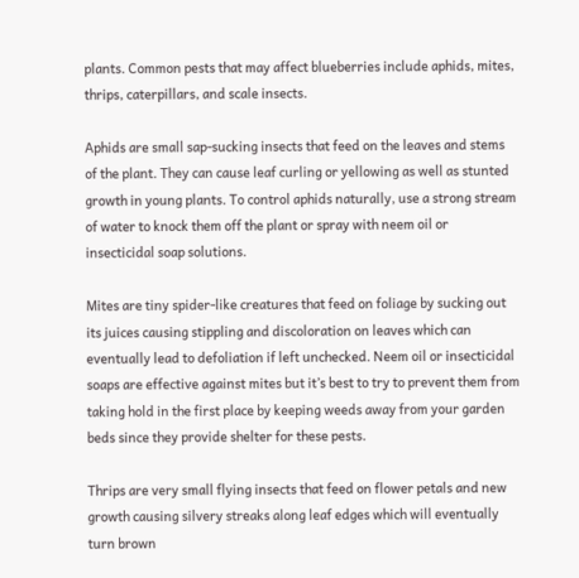plants. Common pests that may affect blueberries include aphids, mites, thrips, caterpillars, and scale insects.

Aphids are small sap-sucking insects that feed on the leaves and stems of the plant. They can cause leaf curling or yellowing as well as stunted growth in young plants. To control aphids naturally, use a strong stream of water to knock them off the plant or spray with neem oil or insecticidal soap solutions.

Mites are tiny spider-like creatures that feed on foliage by sucking out its juices causing stippling and discoloration on leaves which can eventually lead to defoliation if left unchecked. Neem oil or insecticidal soaps are effective against mites but it’s best to try to prevent them from taking hold in the first place by keeping weeds away from your garden beds since they provide shelter for these pests.

Thrips are very small flying insects that feed on flower petals and new growth causing silvery streaks along leaf edges which will eventually turn brown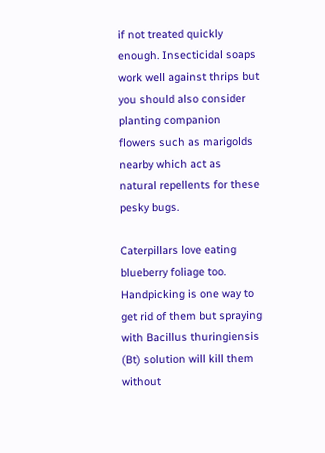if not treated quickly enough. Insecticidal soaps work well against thrips but you should also consider planting companion flowers such as marigolds nearby which act as natural repellents for these pesky bugs.

Caterpillars love eating blueberry foliage too. Handpicking is one way to get rid of them but spraying with Bacillus thuringiensis (Bt) solution will kill them without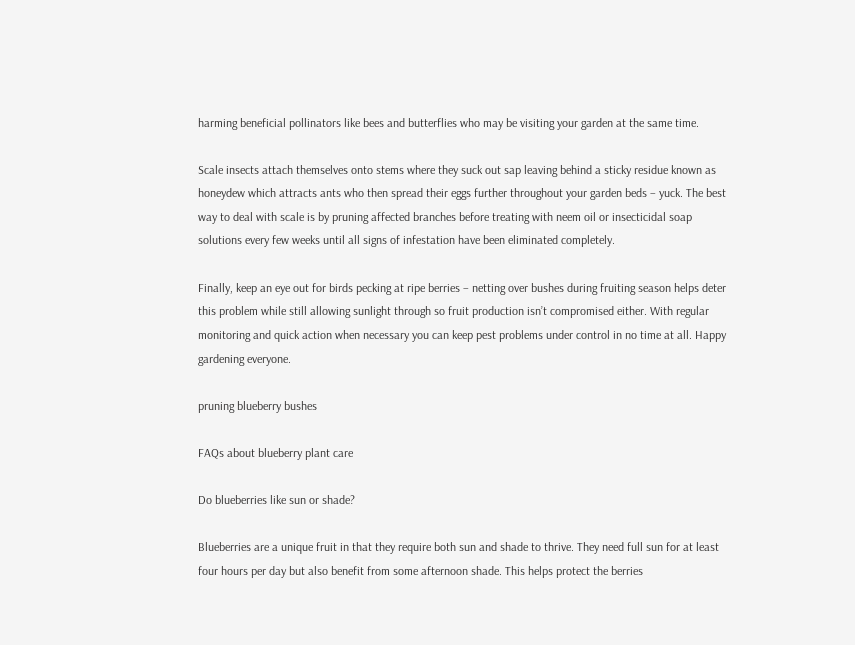harming beneficial pollinators like bees and butterflies who may be visiting your garden at the same time.

Scale insects attach themselves onto stems where they suck out sap leaving behind a sticky residue known as honeydew which attracts ants who then spread their eggs further throughout your garden beds – yuck. The best way to deal with scale is by pruning affected branches before treating with neem oil or insecticidal soap solutions every few weeks until all signs of infestation have been eliminated completely.

Finally, keep an eye out for birds pecking at ripe berries – netting over bushes during fruiting season helps deter this problem while still allowing sunlight through so fruit production isn’t compromised either. With regular monitoring and quick action when necessary you can keep pest problems under control in no time at all. Happy gardening everyone.

pruning blueberry bushes

FAQs about blueberry plant care

Do blueberries like sun or shade?

Blueberries are a unique fruit in that they require both sun and shade to thrive. They need full sun for at least four hours per day but also benefit from some afternoon shade. This helps protect the berries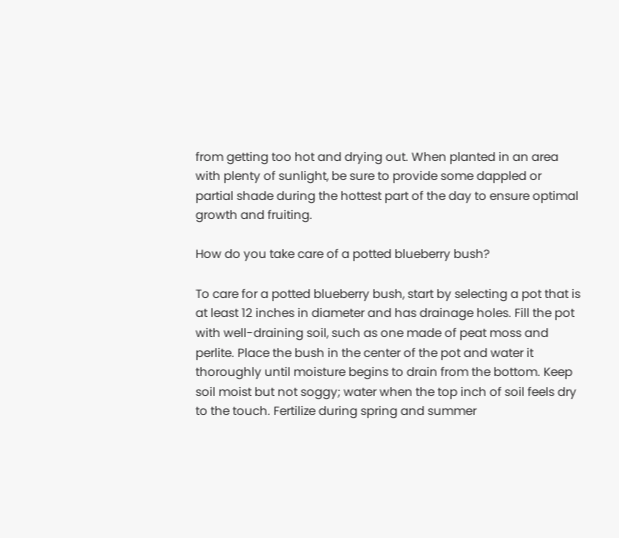from getting too hot and drying out. When planted in an area with plenty of sunlight, be sure to provide some dappled or partial shade during the hottest part of the day to ensure optimal growth and fruiting.

How do you take care of a potted blueberry bush?

To care for a potted blueberry bush, start by selecting a pot that is at least 12 inches in diameter and has drainage holes. Fill the pot with well-draining soil, such as one made of peat moss and perlite. Place the bush in the center of the pot and water it thoroughly until moisture begins to drain from the bottom. Keep soil moist but not soggy; water when the top inch of soil feels dry to the touch. Fertilize during spring and summer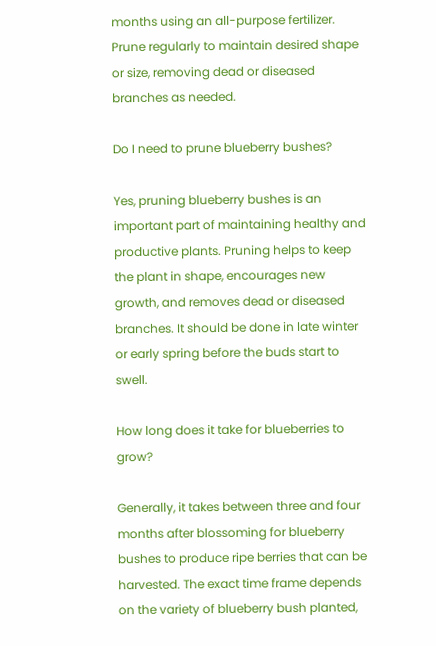months using an all-purpose fertilizer. Prune regularly to maintain desired shape or size, removing dead or diseased branches as needed.

Do I need to prune blueberry bushes?

Yes, pruning blueberry bushes is an important part of maintaining healthy and productive plants. Pruning helps to keep the plant in shape, encourages new growth, and removes dead or diseased branches. It should be done in late winter or early spring before the buds start to swell.

How long does it take for blueberries to grow?

Generally, it takes between three and four months after blossoming for blueberry bushes to produce ripe berries that can be harvested. The exact time frame depends on the variety of blueberry bush planted,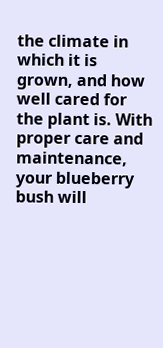the climate in which it is grown, and how well cared for the plant is. With proper care and maintenance, your blueberry bush will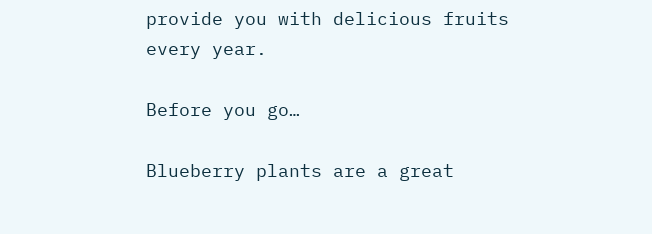provide you with delicious fruits every year.

Before you go…

Blueberry plants are a great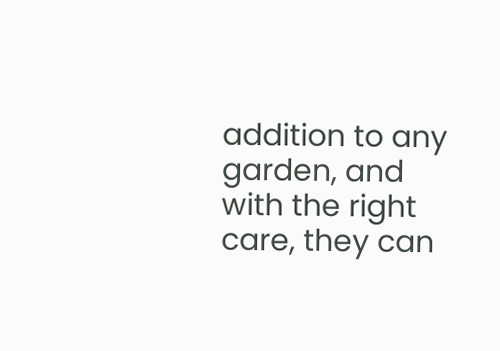addition to any garden, and with the right care, they can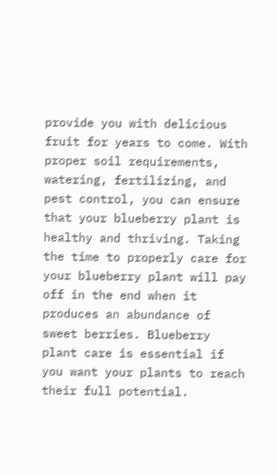provide you with delicious fruit for years to come. With proper soil requirements, watering, fertilizing, and pest control, you can ensure that your blueberry plant is healthy and thriving. Taking the time to properly care for your blueberry plant will pay off in the end when it produces an abundance of sweet berries. Blueberry plant care is essential if you want your plants to reach their full potential.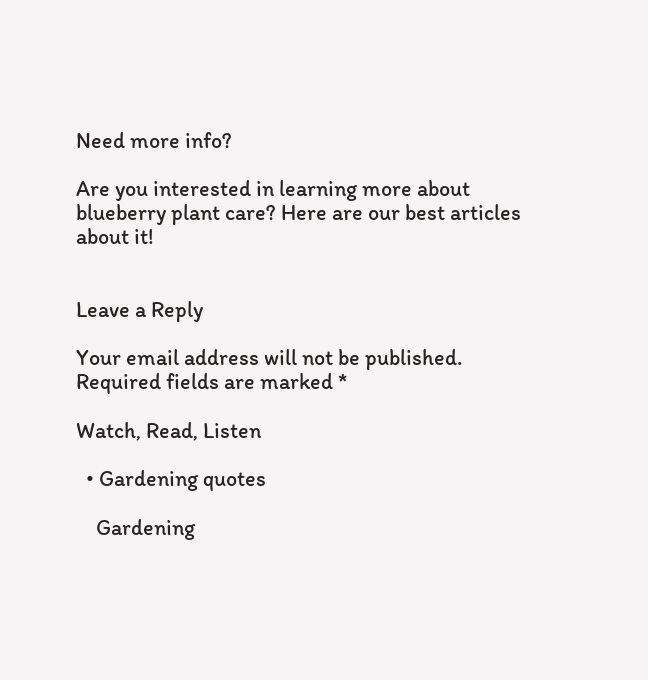Need more info?

Are you interested in learning more about blueberry plant care? Here are our best articles about it!


Leave a Reply

Your email address will not be published. Required fields are marked *

Watch, Read, Listen

  • Gardening quotes

    Gardening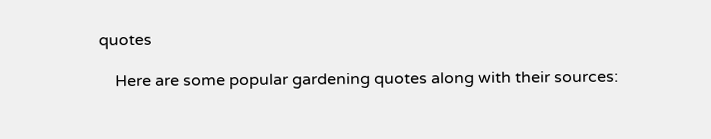quotes

    Here are some popular gardening quotes along with their sources: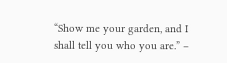“Show me your garden, and I shall tell you who you are.” –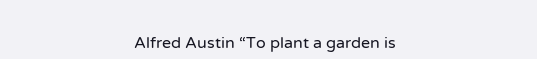Alfred Austin “To plant a garden is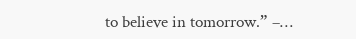to believe in tomorrow.” –…